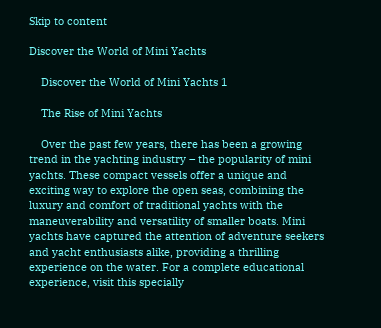Skip to content

Discover the World of Mini Yachts

    Discover the World of Mini Yachts 1

    The Rise of Mini Yachts

    Over the past few years, there has been a growing trend in the yachting industry – the popularity of mini yachts. These compact vessels offer a unique and exciting way to explore the open seas, combining the luxury and comfort of traditional yachts with the maneuverability and versatility of smaller boats. Mini yachts have captured the attention of adventure seekers and yacht enthusiasts alike, providing a thrilling experience on the water. For a complete educational experience, visit this specially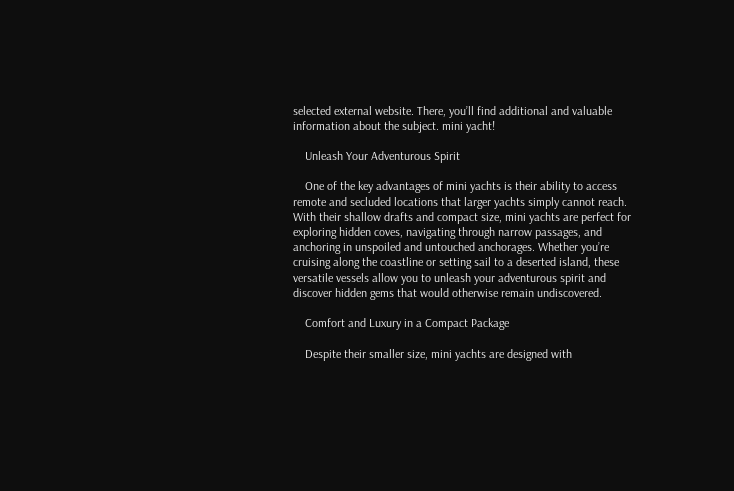selected external website. There, you’ll find additional and valuable information about the subject. mini yacht!

    Unleash Your Adventurous Spirit

    One of the key advantages of mini yachts is their ability to access remote and secluded locations that larger yachts simply cannot reach. With their shallow drafts and compact size, mini yachts are perfect for exploring hidden coves, navigating through narrow passages, and anchoring in unspoiled and untouched anchorages. Whether you’re cruising along the coastline or setting sail to a deserted island, these versatile vessels allow you to unleash your adventurous spirit and discover hidden gems that would otherwise remain undiscovered.

    Comfort and Luxury in a Compact Package

    Despite their smaller size, mini yachts are designed with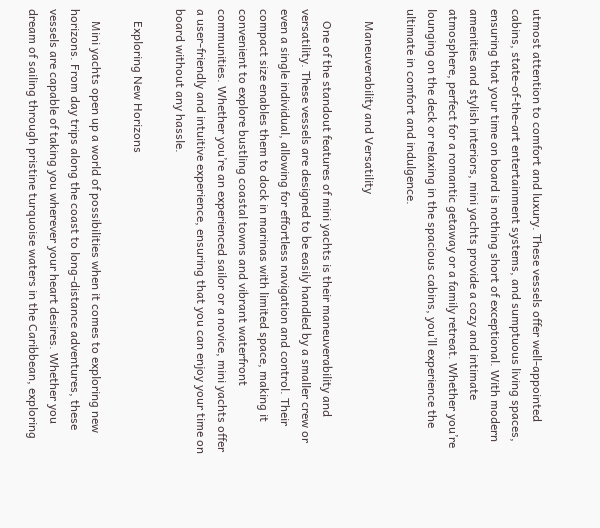utmost attention to comfort and luxury. These vessels offer well-appointed cabins, state-of-the-art entertainment systems, and sumptuous living spaces, ensuring that your time on board is nothing short of exceptional. With modern amenities and stylish interiors, mini yachts provide a cozy and intimate atmosphere, perfect for a romantic getaway or a family retreat. Whether you’re lounging on the deck or relaxing in the spacious cabins, you’ll experience the ultimate in comfort and indulgence.

    Maneuverability and Versatility

    One of the standout features of mini yachts is their maneuverability and versatility. These vessels are designed to be easily handled by a smaller crew or even a single individual, allowing for effortless navigation and control. Their compact size enables them to dock in marinas with limited space, making it convenient to explore bustling coastal towns and vibrant waterfront communities. Whether you’re an experienced sailor or a novice, mini yachts offer a user-friendly and intuitive experience, ensuring that you can enjoy your time on board without any hassle.

    Exploring New Horizons

    Mini yachts open up a world of possibilities when it comes to exploring new horizons. From day trips along the coast to long-distance adventures, these vessels are capable of taking you wherever your heart desires. Whether you dream of sailing through pristine turquoise waters in the Caribbean, exploring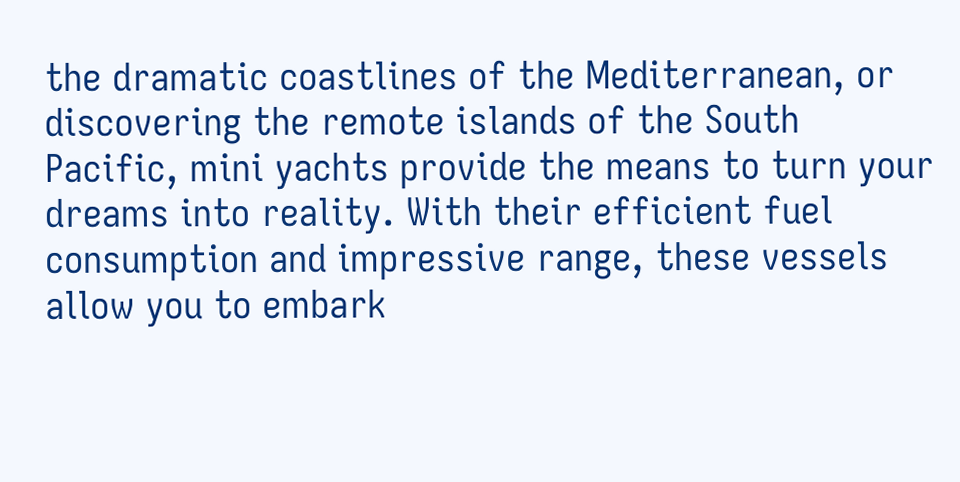the dramatic coastlines of the Mediterranean, or discovering the remote islands of the South Pacific, mini yachts provide the means to turn your dreams into reality. With their efficient fuel consumption and impressive range, these vessels allow you to embark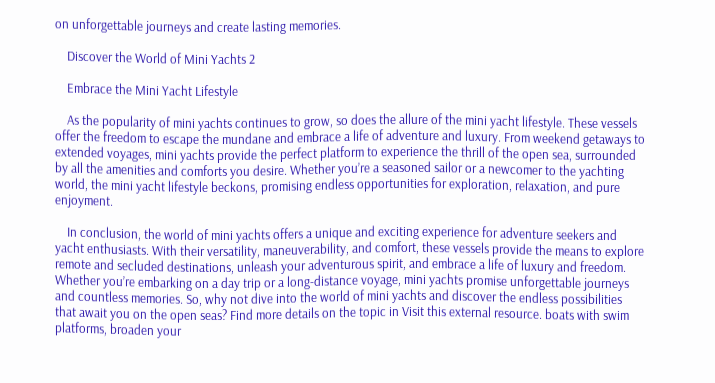on unforgettable journeys and create lasting memories.

    Discover the World of Mini Yachts 2

    Embrace the Mini Yacht Lifestyle

    As the popularity of mini yachts continues to grow, so does the allure of the mini yacht lifestyle. These vessels offer the freedom to escape the mundane and embrace a life of adventure and luxury. From weekend getaways to extended voyages, mini yachts provide the perfect platform to experience the thrill of the open sea, surrounded by all the amenities and comforts you desire. Whether you’re a seasoned sailor or a newcomer to the yachting world, the mini yacht lifestyle beckons, promising endless opportunities for exploration, relaxation, and pure enjoyment.

    In conclusion, the world of mini yachts offers a unique and exciting experience for adventure seekers and yacht enthusiasts. With their versatility, maneuverability, and comfort, these vessels provide the means to explore remote and secluded destinations, unleash your adventurous spirit, and embrace a life of luxury and freedom. Whether you’re embarking on a day trip or a long-distance voyage, mini yachts promise unforgettable journeys and countless memories. So, why not dive into the world of mini yachts and discover the endless possibilities that await you on the open seas? Find more details on the topic in Visit this external resource. boats with swim platforms, broaden your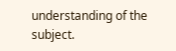understanding of the subject.